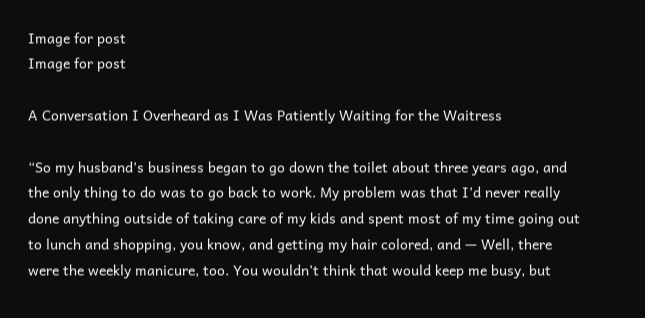Image for post
Image for post

A Conversation I Overheard as I Was Patiently Waiting for the Waitress

“So my husband’s business began to go down the toilet about three years ago, and the only thing to do was to go back to work. My problem was that I’d never really done anything outside of taking care of my kids and spent most of my time going out to lunch and shopping, you know, and getting my hair colored, and — Well, there were the weekly manicure, too. You wouldn’t think that would keep me busy, but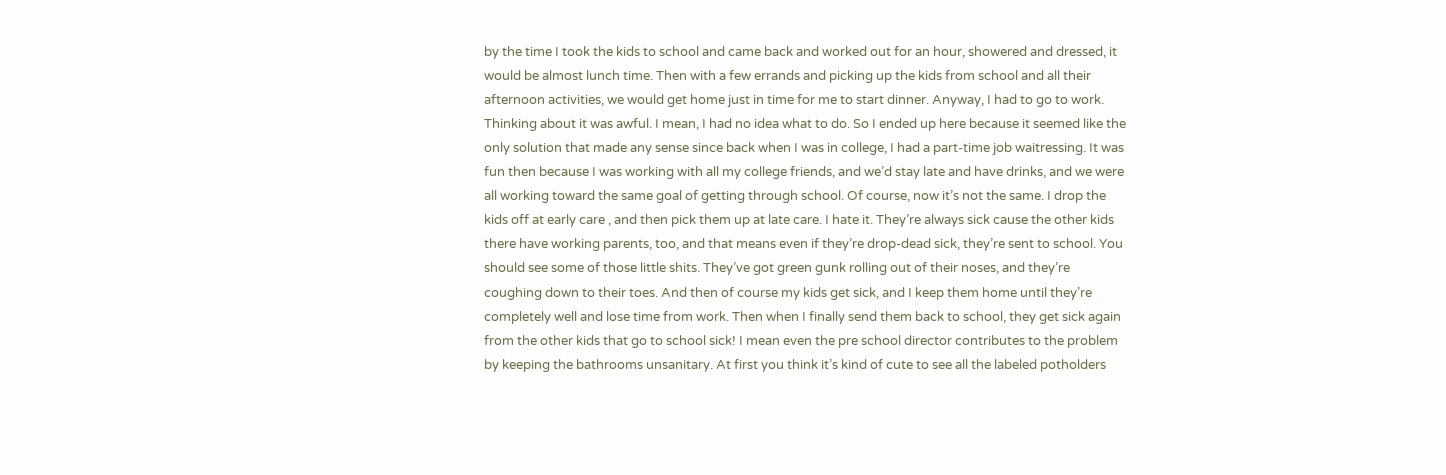by the time I took the kids to school and came back and worked out for an hour, showered and dressed, it would be almost lunch time. Then with a few errands and picking up the kids from school and all their afternoon activities, we would get home just in time for me to start dinner. Anyway, I had to go to work. Thinking about it was awful. I mean, I had no idea what to do. So I ended up here because it seemed like the only solution that made any sense since back when I was in college, I had a part-time job waitressing. It was fun then because I was working with all my college friends, and we’d stay late and have drinks, and we were all working toward the same goal of getting through school. Of course, now it’s not the same. I drop the kids off at early care , and then pick them up at late care. I hate it. They’re always sick cause the other kids there have working parents, too, and that means even if they’re drop-dead sick, they’re sent to school. You should see some of those little shits. They’ve got green gunk rolling out of their noses, and they’re coughing down to their toes. And then of course my kids get sick, and I keep them home until they’re completely well and lose time from work. Then when I finally send them back to school, they get sick again from the other kids that go to school sick! I mean even the pre school director contributes to the problem by keeping the bathrooms unsanitary. At first you think it’s kind of cute to see all the labeled potholders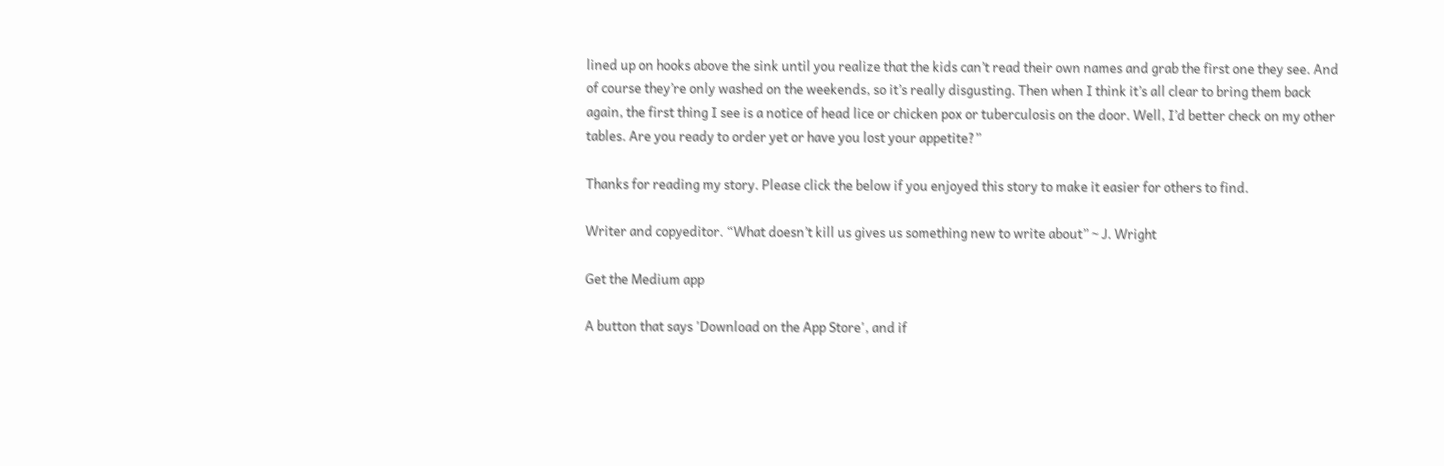lined up on hooks above the sink until you realize that the kids can’t read their own names and grab the first one they see. And of course they’re only washed on the weekends, so it’s really disgusting. Then when I think it’s all clear to bring them back again, the first thing I see is a notice of head lice or chicken pox or tuberculosis on the door. Well, I’d better check on my other tables. Are you ready to order yet or have you lost your appetite?”

Thanks for reading my story. Please click the below if you enjoyed this story to make it easier for others to find.

Writer and copyeditor. “What doesn’t kill us gives us something new to write about” ~ J. Wright

Get the Medium app

A button that says 'Download on the App Store', and if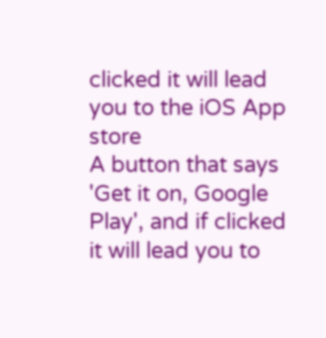clicked it will lead you to the iOS App store
A button that says 'Get it on, Google Play', and if clicked it will lead you to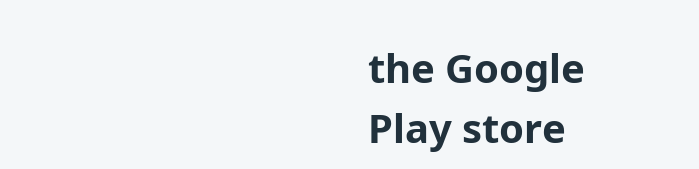the Google Play store